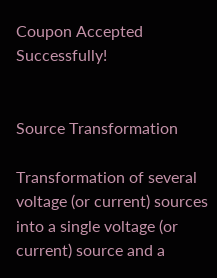Coupon Accepted Successfully!


Source Transformation

Transformation of several voltage (or current) sources into a single voltage (or current) source and a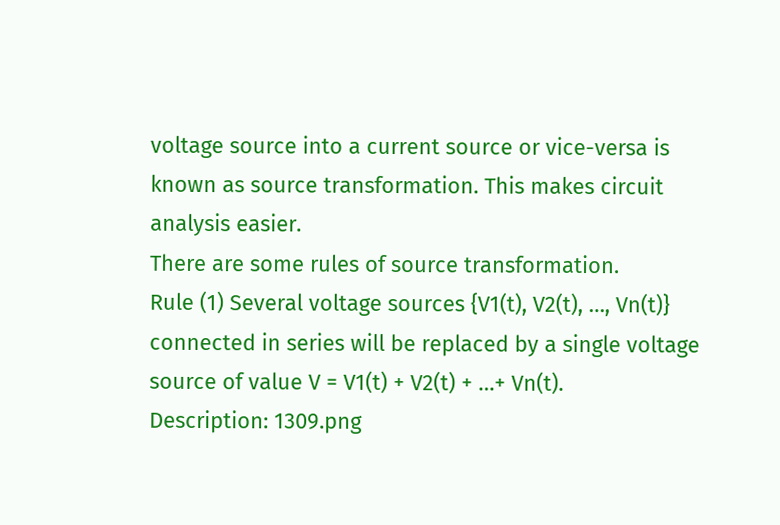voltage source into a current source or vice-versa is known as source transformation. This makes circuit analysis easier.
There are some rules of source transformation.
Rule (1) Several voltage sources {V1(t), V2(t), …, Vn(t)} connected in series will be replaced by a single voltage source of value V = V1(t) + V2(t) + …+ Vn(t).
Description: 1309.png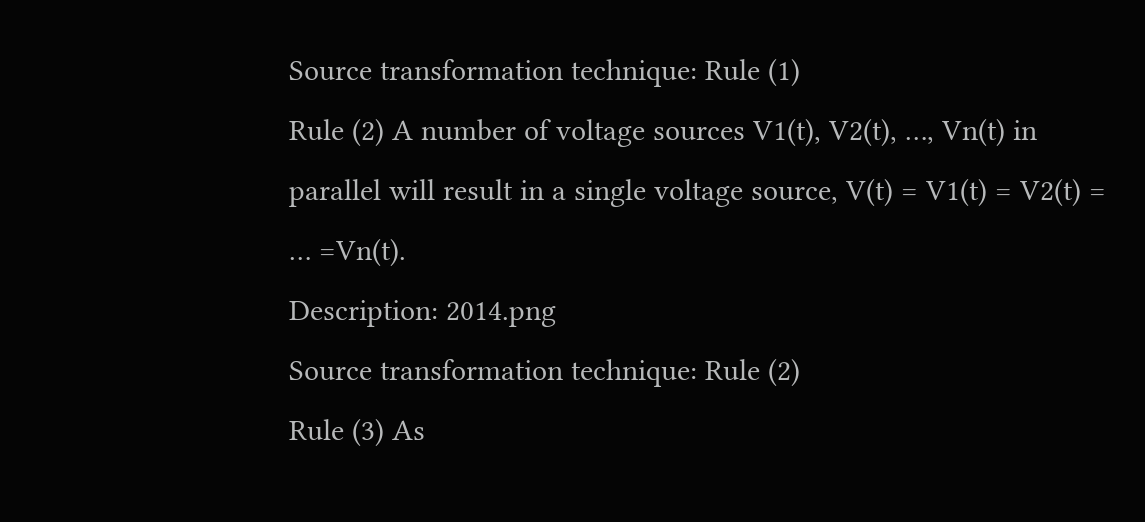Source transformation technique: Rule (1)
Rule (2) A number of voltage sources V1(t), V2(t), …, Vn(t) in parallel will result in a single voltage source, V(t) = V1(t) = V2(t) = … =Vn(t).
Description: 2014.png
Source transformation technique: Rule (2)
Rule (3) As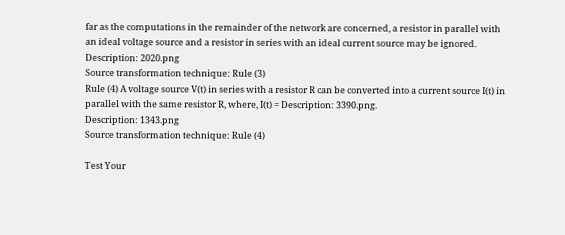far as the computations in the remainder of the network are concerned, a resistor in parallel with an ideal voltage source and a resistor in series with an ideal current source may be ignored.
Description: 2020.png
Source transformation technique: Rule (3)
Rule (4) A voltage source V(t) in series with a resistor R can be converted into a current source I(t) in parallel with the same resistor R, where, I(t) = Description: 3390.png.
Description: 1343.png
Source transformation technique: Rule (4)

Test Your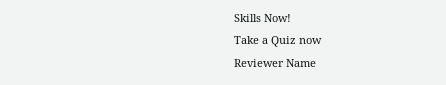Skills Now!
Take a Quiz now
Reviewer Name